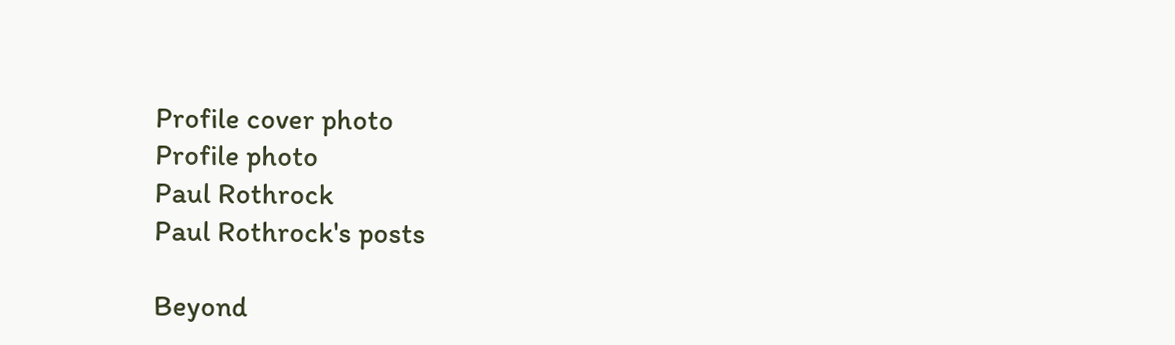Profile cover photo
Profile photo
Paul Rothrock
Paul Rothrock's posts

Beyond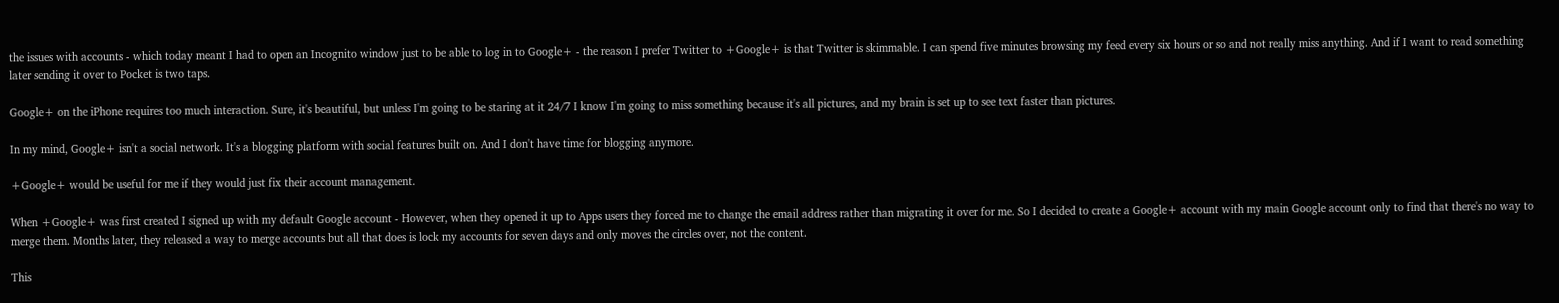the issues with accounts - which today meant I had to open an Incognito window just to be able to log in to Google+ - the reason I prefer Twitter to +Google+ is that Twitter is skimmable. I can spend five minutes browsing my feed every six hours or so and not really miss anything. And if I want to read something later sending it over to Pocket is two taps.

Google+ on the iPhone requires too much interaction. Sure, it's beautiful, but unless I'm going to be staring at it 24/7 I know I'm going to miss something because it's all pictures, and my brain is set up to see text faster than pictures.

In my mind, Google+ isn't a social network. It's a blogging platform with social features built on. And I don't have time for blogging anymore.

+Google+ would be useful for me if they would just fix their account management.

When +Google+ was first created I signed up with my default Google account - However, when they opened it up to Apps users they forced me to change the email address rather than migrating it over for me. So I decided to create a Google+ account with my main Google account only to find that there's no way to merge them. Months later, they released a way to merge accounts but all that does is lock my accounts for seven days and only moves the circles over, not the content.

This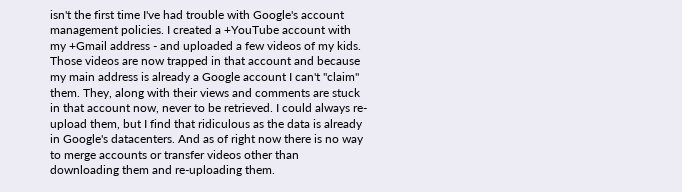isn't the first time I've had trouble with Google's account management policies. I created a +YouTube account with my +Gmail address - and uploaded a few videos of my kids. Those videos are now trapped in that account and because my main address is already a Google account I can't "claim" them. They, along with their views and comments are stuck in that account now, never to be retrieved. I could always re-upload them, but I find that ridiculous as the data is already in Google's datacenters. And as of right now there is no way to merge accounts or transfer videos other than downloading them and re-uploading them.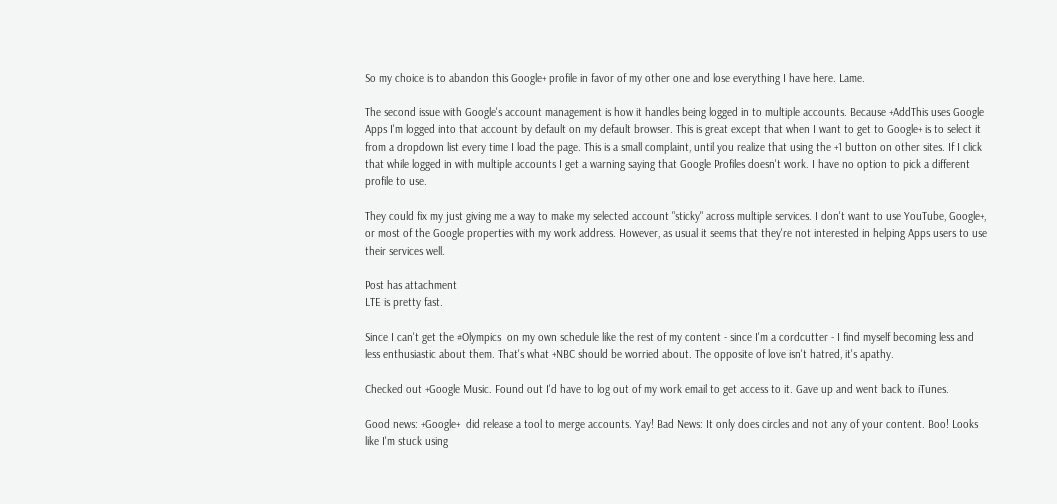So my choice is to abandon this Google+ profile in favor of my other one and lose everything I have here. Lame.

The second issue with Google's account management is how it handles being logged in to multiple accounts. Because +AddThis uses Google Apps I'm logged into that account by default on my default browser. This is great except that when I want to get to Google+ is to select it from a dropdown list every time I load the page. This is a small complaint, until you realize that using the +1 button on other sites. If I click that while logged in with multiple accounts I get a warning saying that Google Profiles doesn't work. I have no option to pick a different profile to use.

They could fix my just giving me a way to make my selected account "sticky" across multiple services. I don't want to use YouTube, Google+, or most of the Google properties with my work address. However, as usual it seems that they're not interested in helping Apps users to use their services well.

Post has attachment
LTE is pretty fast.

Since I can't get the #Olympics  on my own schedule like the rest of my content - since I'm a cordcutter - I find myself becoming less and less enthusiastic about them. That's what +NBC should be worried about. The opposite of love isn't hatred, it's apathy.

Checked out +Google Music. Found out I'd have to log out of my work email to get access to it. Gave up and went back to iTunes.

Good news: +Google+  did release a tool to merge accounts. Yay! Bad News: It only does circles and not any of your content. Boo! Looks like I'm stuck using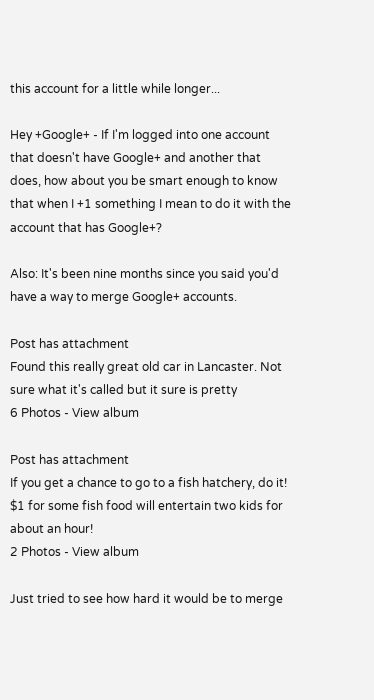this account for a little while longer...

Hey +Google+ - If I'm logged into one account that doesn't have Google+ and another that does, how about you be smart enough to know that when I +1 something I mean to do it with the account that has Google+?

Also: It's been nine months since you said you'd have a way to merge Google+ accounts.

Post has attachment
Found this really great old car in Lancaster. Not sure what it's called but it sure is pretty
6 Photos - View album

Post has attachment
If you get a chance to go to a fish hatchery, do it! $1 for some fish food will entertain two kids for about an hour!
2 Photos - View album

Just tried to see how hard it would be to merge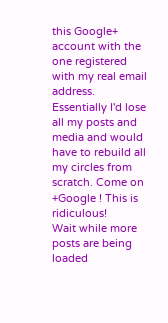this Google+ account with the one registered with my real email address. Essentially I'd lose all my posts and media and would have to rebuild all my circles from scratch. Come on +Google ! This is ridiculous!
Wait while more posts are being loaded